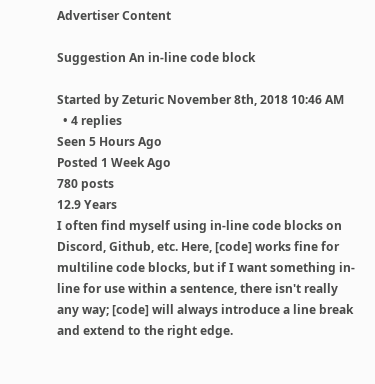Advertiser Content

Suggestion An in-line code block

Started by Zeturic November 8th, 2018 10:46 AM
  • 4 replies
Seen 5 Hours Ago
Posted 1 Week Ago
780 posts
12.9 Years
I often find myself using in-line code blocks on Discord, Github, etc. Here, [code] works fine for multiline code blocks, but if I want something in-line for use within a sentence, there isn't really any way; [code] will always introduce a line break and extend to the right edge.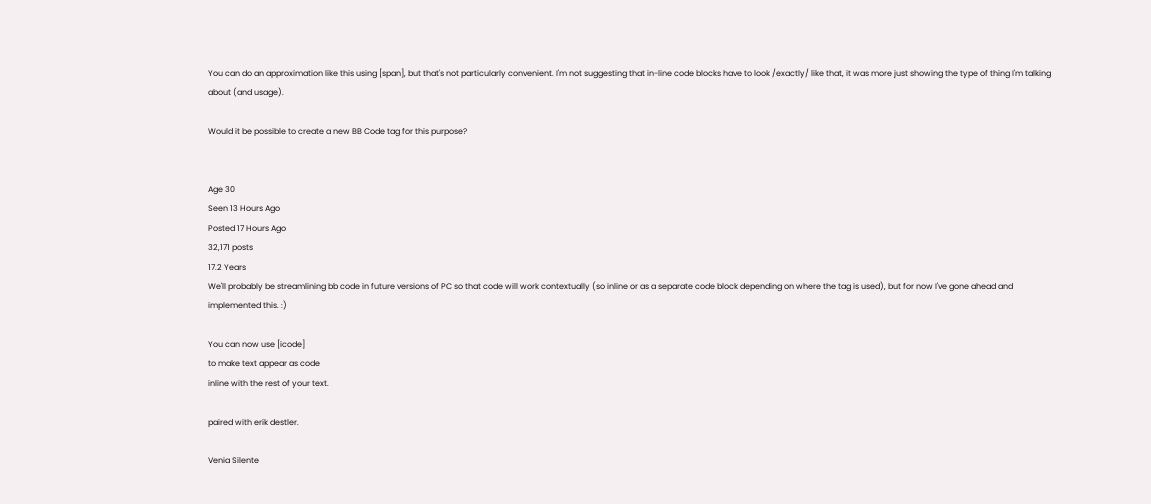You can do an approximation like this using [span], but that's not particularly convenient. I'm not suggesting that in-line code blocks have to look /exactly/ like that, it was more just showing the type of thing I'm talking about (and usage).

Would it be possible to create a new BB Code tag for this purpose?


Age 30
Seen 13 Hours Ago
Posted 17 Hours Ago
32,171 posts
17.2 Years
We'll probably be streamlining bb code in future versions of PC so that code will work contextually (so inline or as a separate code block depending on where the tag is used), but for now I've gone ahead and implemented this. :)

You can now use [icode]
to make text appear as code
inline with the rest of your text.

paired with erik destler.

Venia Silente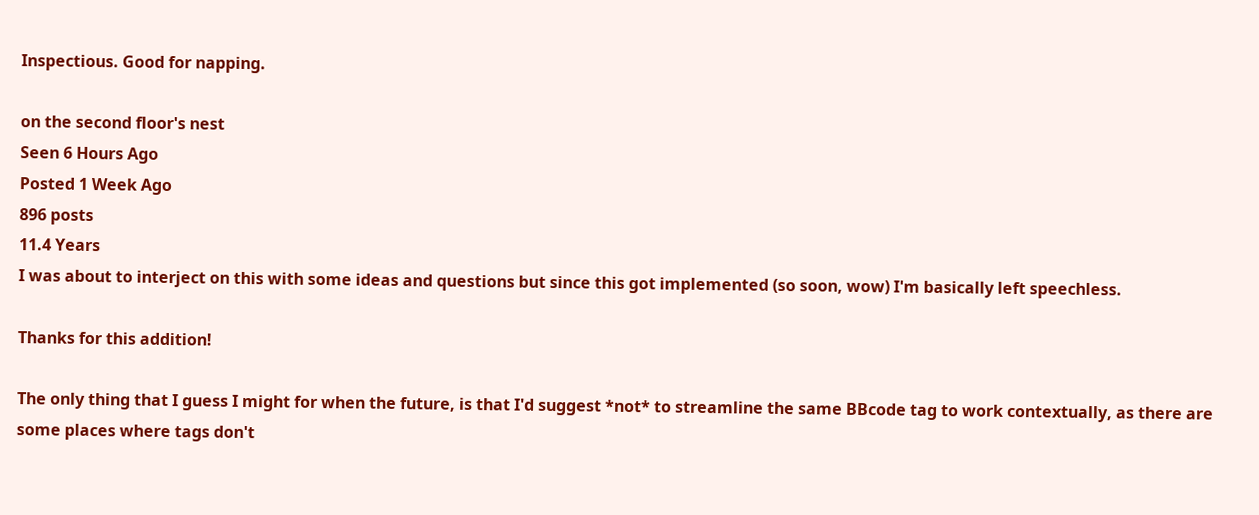Inspectious. Good for napping.

on the second floor's nest
Seen 6 Hours Ago
Posted 1 Week Ago
896 posts
11.4 Years
I was about to interject on this with some ideas and questions but since this got implemented (so soon, wow) I'm basically left speechless.

Thanks for this addition!

The only thing that I guess I might for when the future, is that I'd suggest *not* to streamline the same BBcode tag to work contextually, as there are some places where tags don't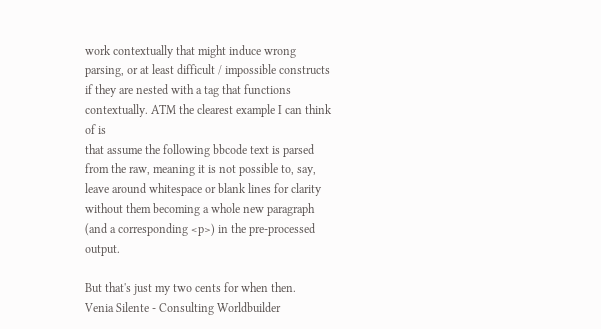work contextually that might induce wrong parsing, or at least difficult / impossible constructs if they are nested with a tag that functions contextually. ATM the clearest example I can think of is
that assume the following bbcode text is parsed from the raw, meaning it is not possible to, say, leave around whitespace or blank lines for clarity without them becoming a whole new paragraph (and a corresponding <p>) in the pre-processed output.

But that's just my two cents for when then.
Venia Silente - Consulting Worldbuilder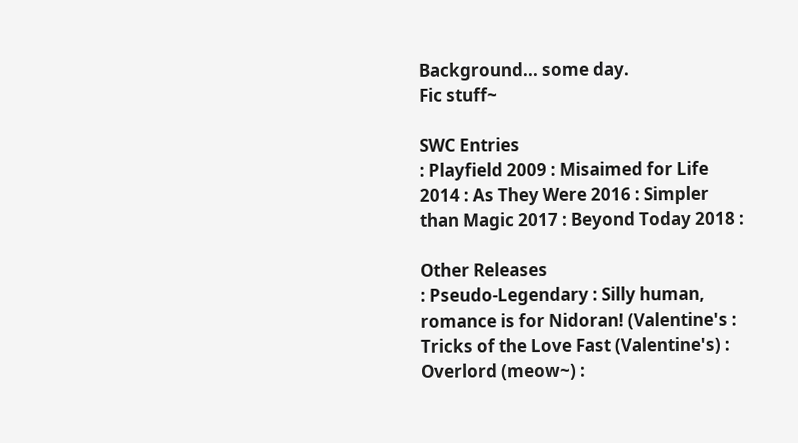Background... some day.
Fic stuff~

SWC Entries
: Playfield 2009 : Misaimed for Life 2014 : As They Were 2016 : Simpler than Magic 2017 : Beyond Today 2018 :

Other Releases
: Pseudo-Legendary : Silly human, romance is for Nidoran! (Valentine's : Tricks of the Love Fast (Valentine's) : Overlord (meow~) :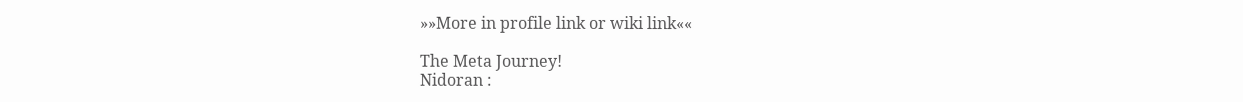»»More in profile link or wiki link««

The Meta Journey!
Nidoran :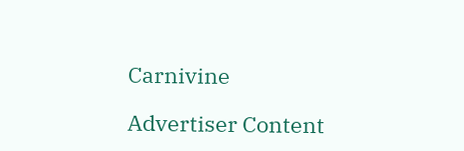Carnivine

Advertiser Content